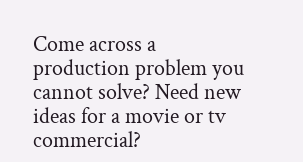Come across a production problem you cannot solve? Need new ideas for a movie or tv commercial?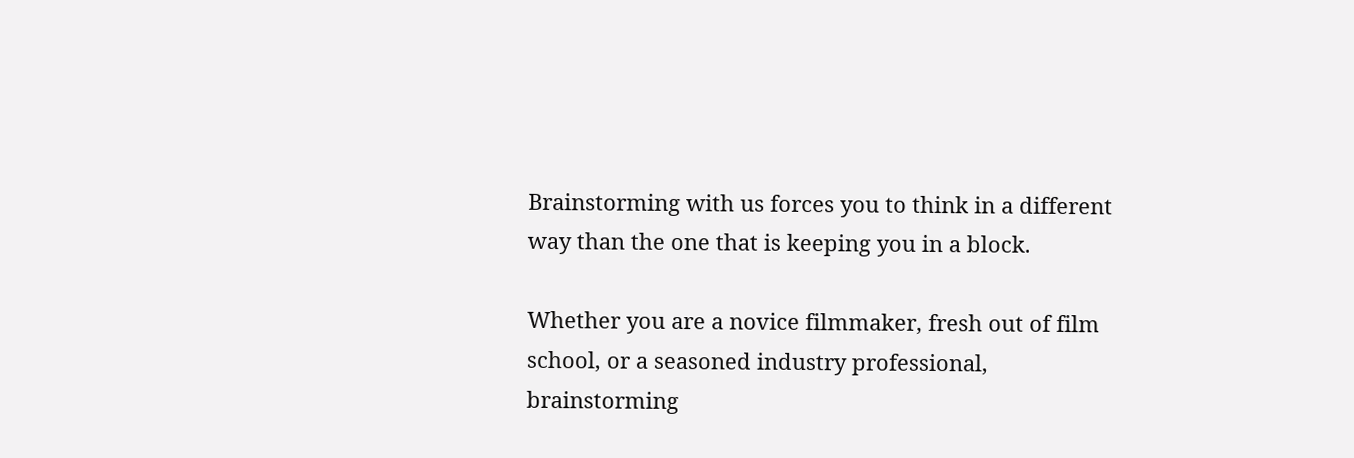Brainstorming with us forces you to think in a different way than the one that is keeping you in a block.

Whether you are a novice filmmaker, fresh out of film school, or a seasoned industry professional, brainstorming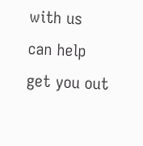with us  can help get you out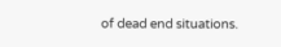of dead end situations.